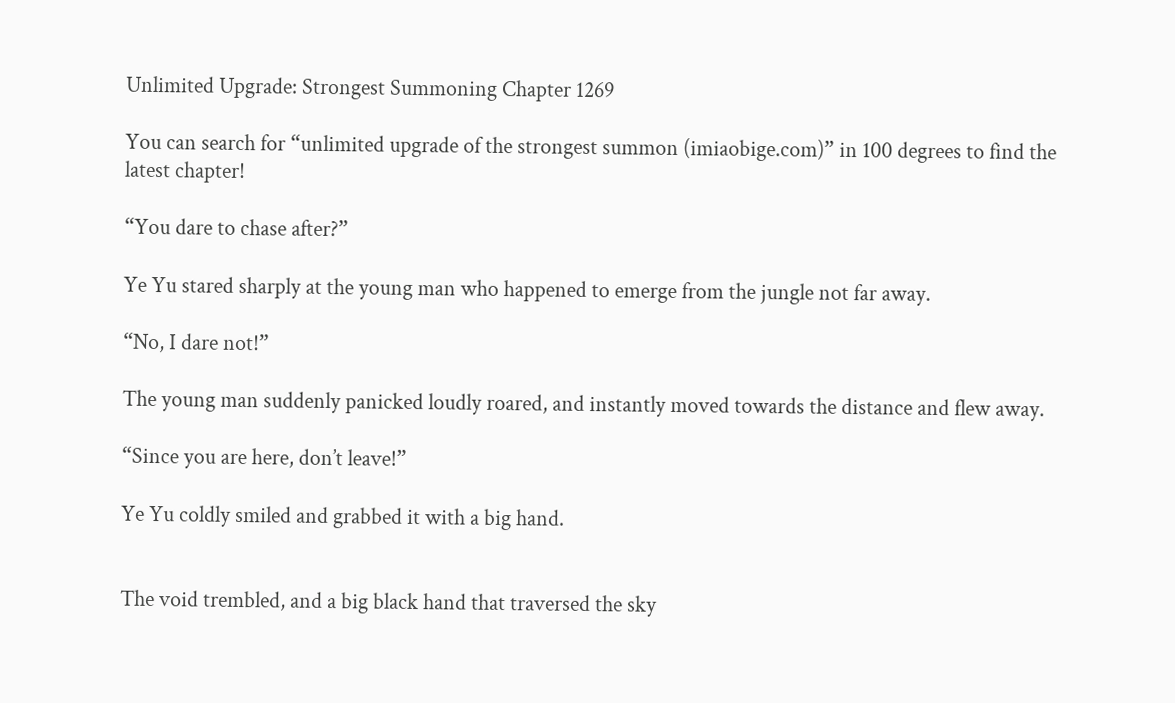Unlimited Upgrade: Strongest Summoning Chapter 1269

You can search for “unlimited upgrade of the strongest summon (imiaobige.com)” in 100 degrees to find the latest chapter!

“You dare to chase after?”

Ye Yu stared sharply at the young man who happened to emerge from the jungle not far away.

“No, I dare not!”

The young man suddenly panicked loudly roared, and instantly moved towards the distance and flew away.

“Since you are here, don’t leave!”

Ye Yu coldly smiled and grabbed it with a big hand.


The void trembled, and a big black hand that traversed the sky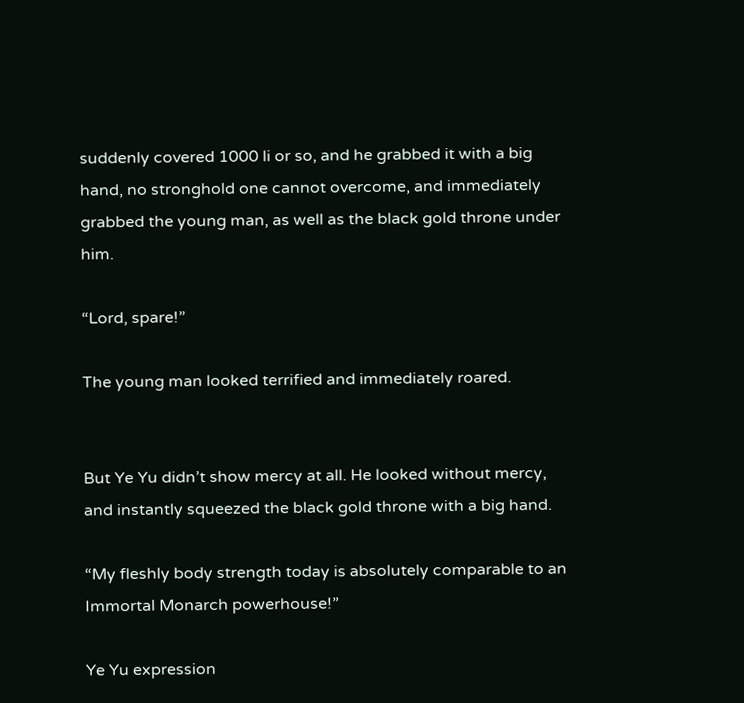suddenly covered 1000 li or so, and he grabbed it with a big hand, no stronghold one cannot overcome, and immediately grabbed the young man, as well as the black gold throne under him.

“Lord, spare!”

The young man looked terrified and immediately roared.


But Ye Yu didn’t show mercy at all. He looked without mercy, and instantly squeezed the black gold throne with a big hand.

“My fleshly body strength today is absolutely comparable to an Immortal Monarch powerhouse!”

Ye Yu expression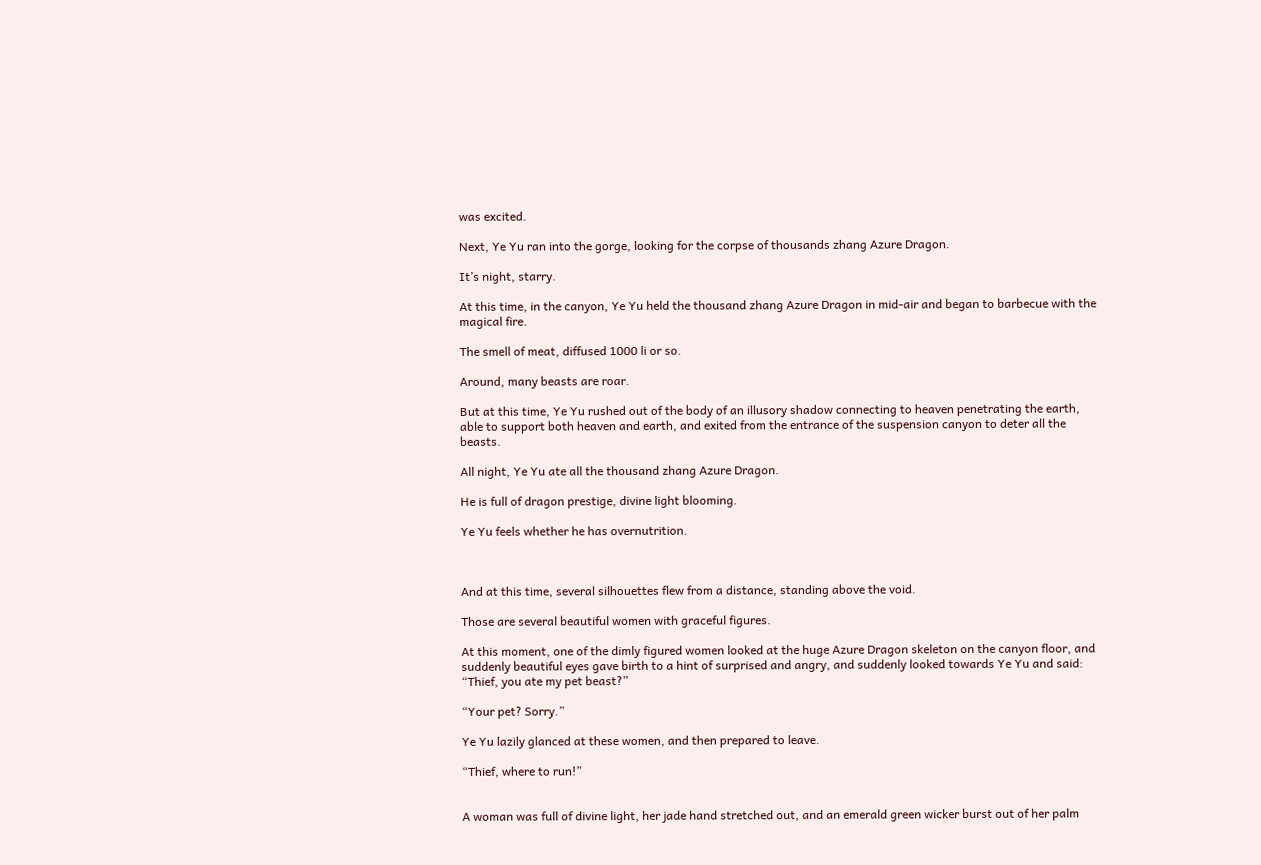was excited.

Next, Ye Yu ran into the gorge, looking for the corpse of thousands zhang Azure Dragon.

It’s night, starry.

At this time, in the canyon, Ye Yu held the thousand zhang Azure Dragon in mid-air and began to barbecue with the magical fire.

The smell of meat, diffused 1000 li or so.

Around, many beasts are roar.

But at this time, Ye Yu rushed out of the body of an illusory shadow connecting to heaven penetrating the earth, able to support both heaven and earth, and exited from the entrance of the suspension canyon to deter all the beasts.

All night, Ye Yu ate all the thousand zhang Azure Dragon.

He is full of dragon prestige, divine light blooming.

Ye Yu feels whether he has overnutrition.



And at this time, several silhouettes flew from a distance, standing above the void.

Those are several beautiful women with graceful figures.

At this moment, one of the dimly figured women looked at the huge Azure Dragon skeleton on the canyon floor, and suddenly beautiful eyes gave birth to a hint of surprised and angry, and suddenly looked towards Ye Yu and said: “Thief, you ate my pet beast?”

“Your pet? Sorry.”

Ye Yu lazily glanced at these women, and then prepared to leave.

“Thief, where to run!”


A woman was full of divine light, her jade hand stretched out, and an emerald green wicker burst out of her palm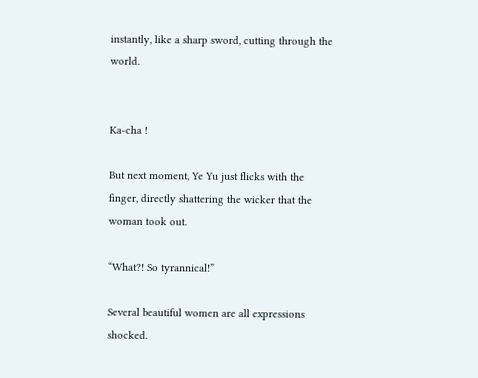instantly, like a sharp sword, cutting through the world.


Ka-cha !

But next moment, Ye Yu just flicks with the finger, directly shattering the wicker that the woman took out.

“What?! So tyrannical!”

Several beautiful women are all expressions shocked.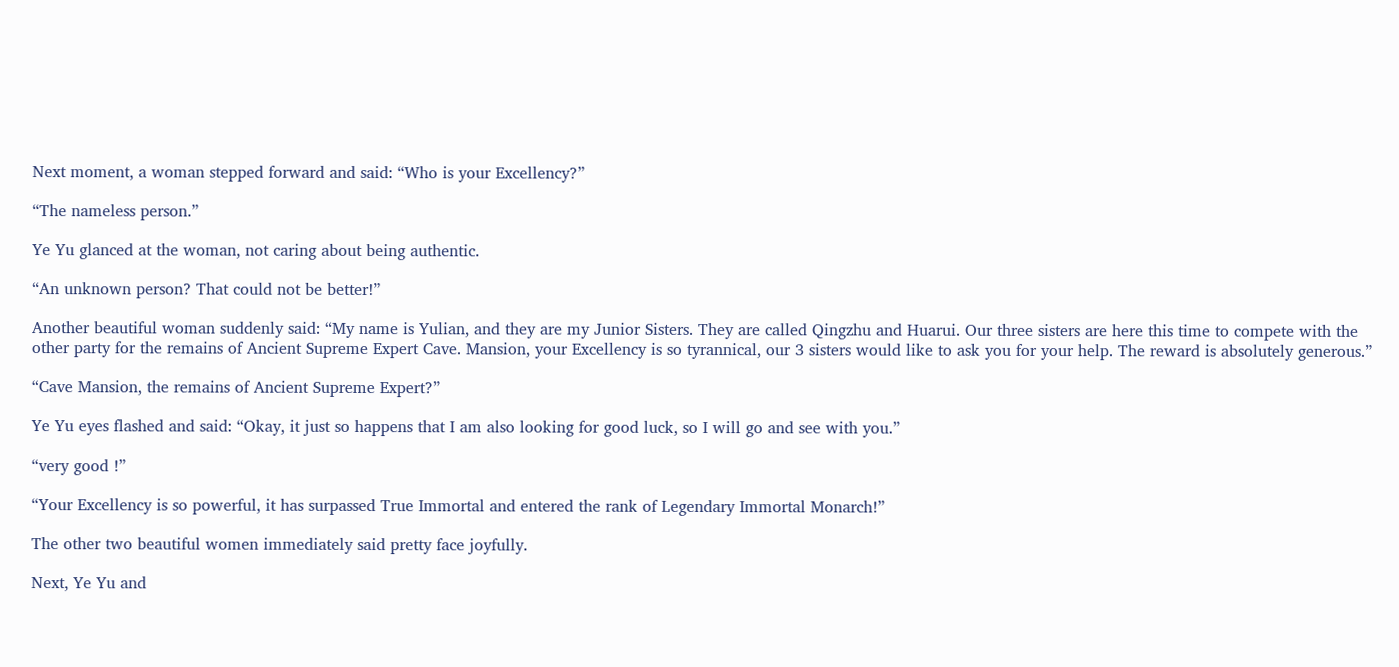Next moment, a woman stepped forward and said: “Who is your Excellency?”

“The nameless person.”

Ye Yu glanced at the woman, not caring about being authentic.

“An unknown person? That could not be better!”

Another beautiful woman suddenly said: “My name is Yulian, and they are my Junior Sisters. They are called Qingzhu and Huarui. Our three sisters are here this time to compete with the other party for the remains of Ancient Supreme Expert Cave. Mansion, your Excellency is so tyrannical, our 3 sisters would like to ask you for your help. The reward is absolutely generous.”

“Cave Mansion, the remains of Ancient Supreme Expert?”

Ye Yu eyes flashed and said: “Okay, it just so happens that I am also looking for good luck, so I will go and see with you.”

“very good !”

“Your Excellency is so powerful, it has surpassed True Immortal and entered the rank of Legendary Immortal Monarch!”

The other two beautiful women immediately said pretty face joyfully.

Next, Ye Yu and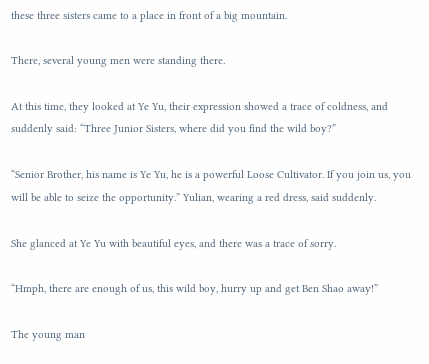these three sisters came to a place in front of a big mountain.

There, several young men were standing there.

At this time, they looked at Ye Yu, their expression showed a trace of coldness, and suddenly said: “Three Junior Sisters, where did you find the wild boy?”

“Senior Brother, his name is Ye Yu, he is a powerful Loose Cultivator. If you join us, you will be able to seize the opportunity.” Yulian, wearing a red dress, said suddenly.

She glanced at Ye Yu with beautiful eyes, and there was a trace of sorry.

“Hmph, there are enough of us, this wild boy, hurry up and get Ben Shao away!”

The young man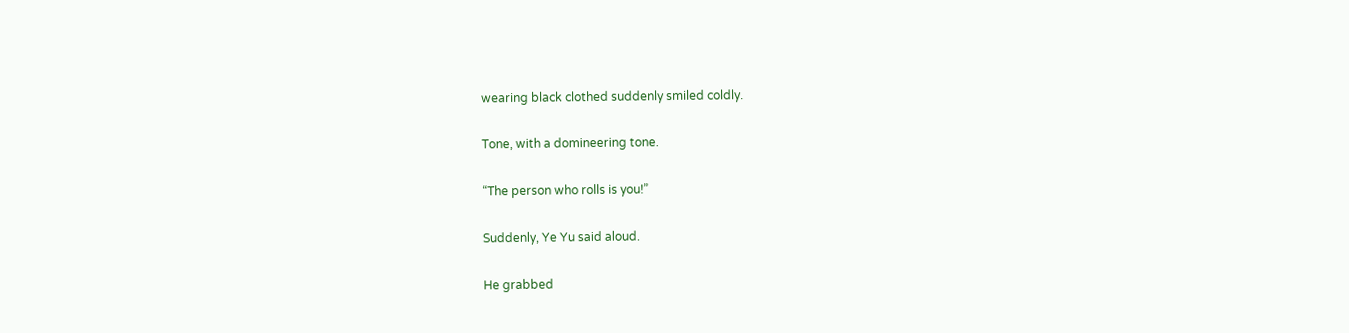wearing black clothed suddenly smiled coldly.

Tone, with a domineering tone.

“The person who rolls is you!”

Suddenly, Ye Yu said aloud.

He grabbed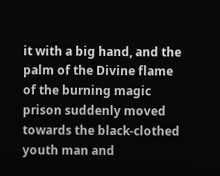it with a big hand, and the palm of the Divine flame of the burning magic prison suddenly moved towards the black-clothed youth man and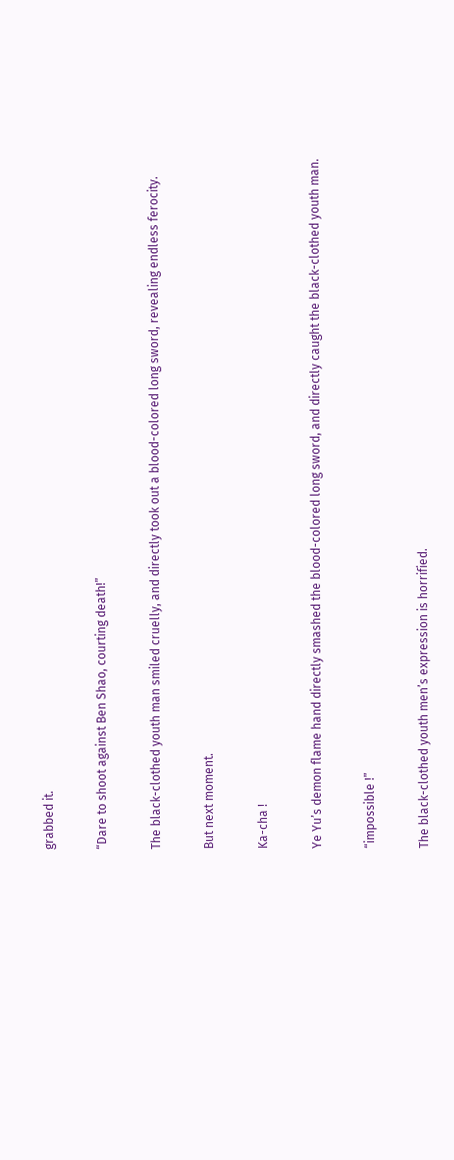grabbed it.

“Dare to shoot against Ben Shao, courting death!”

The black-clothed youth man smiled cruelly, and directly took out a blood-colored long sword, revealing endless ferocity.

But next moment.

Ka-cha !

Ye Yu’s demon flame hand directly smashed the blood-colored long sword, and directly caught the black-clothed youth man.

“impossible !”

The black-clothed youth men’s expression is horrified.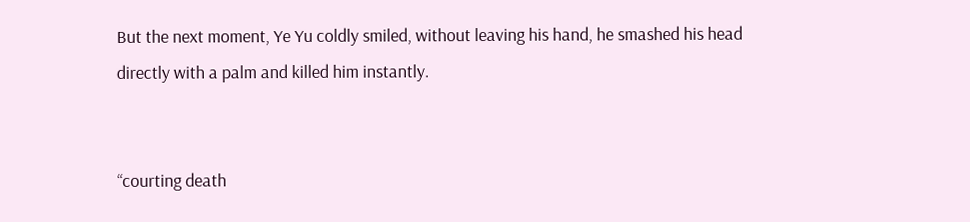But the next moment, Ye Yu coldly smiled, without leaving his hand, he smashed his head directly with a palm and killed him instantly.


“courting death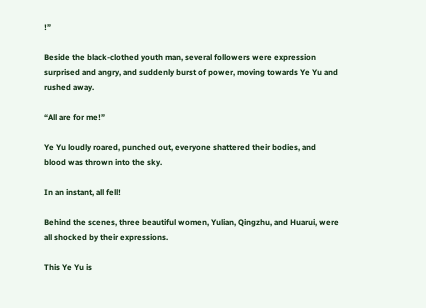!”

Beside the black-clothed youth man, several followers were expression surprised and angry, and suddenly burst of power, moving towards Ye Yu and rushed away.

“All are for me!”

Ye Yu loudly roared, punched out, everyone shattered their bodies, and blood was thrown into the sky.

In an instant, all fell!

Behind the scenes, three beautiful women, Yulian, Qingzhu, and Huarui, were all shocked by their expressions.

This Ye Yu is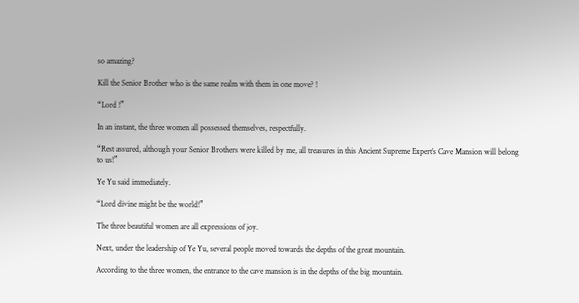so amazing?

Kill the Senior Brother who is the same realm with them in one move? !

“Lord !”

In an instant, the three women all possessed themselves, respectfully.

“Rest assured, although your Senior Brothers were killed by me, all treasures in this Ancient Supreme Expert’s Cave Mansion will belong to us!”

Ye Yu said immediately.

“Lord divine might be the world!”

The three beautiful women are all expressions of joy.

Next, under the leadership of Ye Yu, several people moved towards the depths of the great mountain.

According to the three women, the entrance to the cave mansion is in the depths of the big mountain.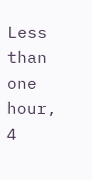Less than one hour, 4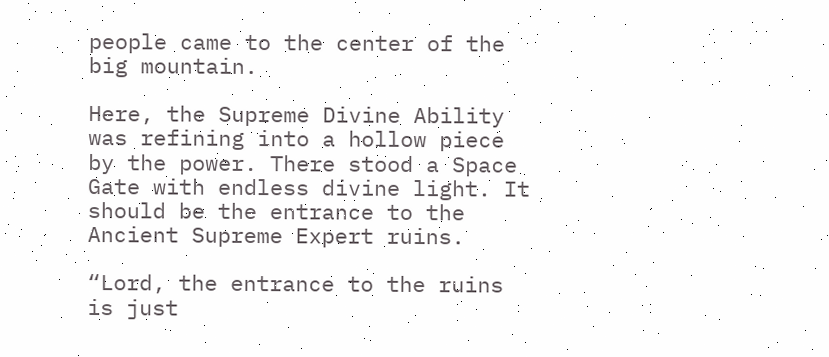people came to the center of the big mountain.

Here, the Supreme Divine Ability was refining into a hollow piece by the power. There stood a Space Gate with endless divine light. It should be the entrance to the Ancient Supreme Expert ruins.

“Lord, the entrance to the ruins is just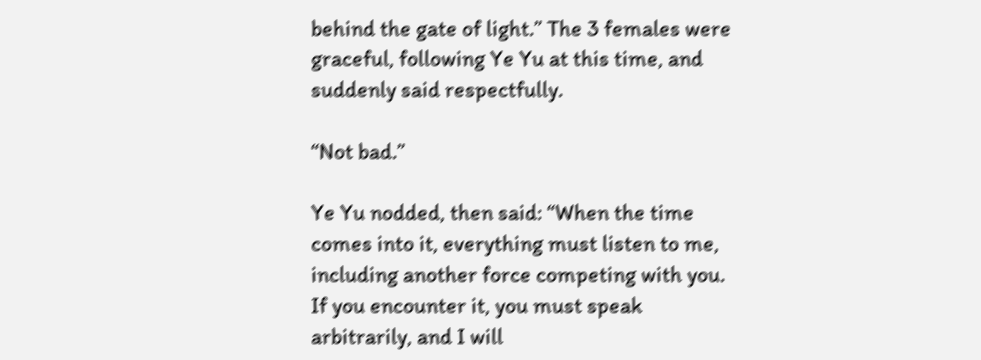behind the gate of light.” The 3 females were graceful, following Ye Yu at this time, and suddenly said respectfully.

“Not bad.”

Ye Yu nodded, then said: “When the time comes into it, everything must listen to me, including another force competing with you. If you encounter it, you must speak arbitrarily, and I will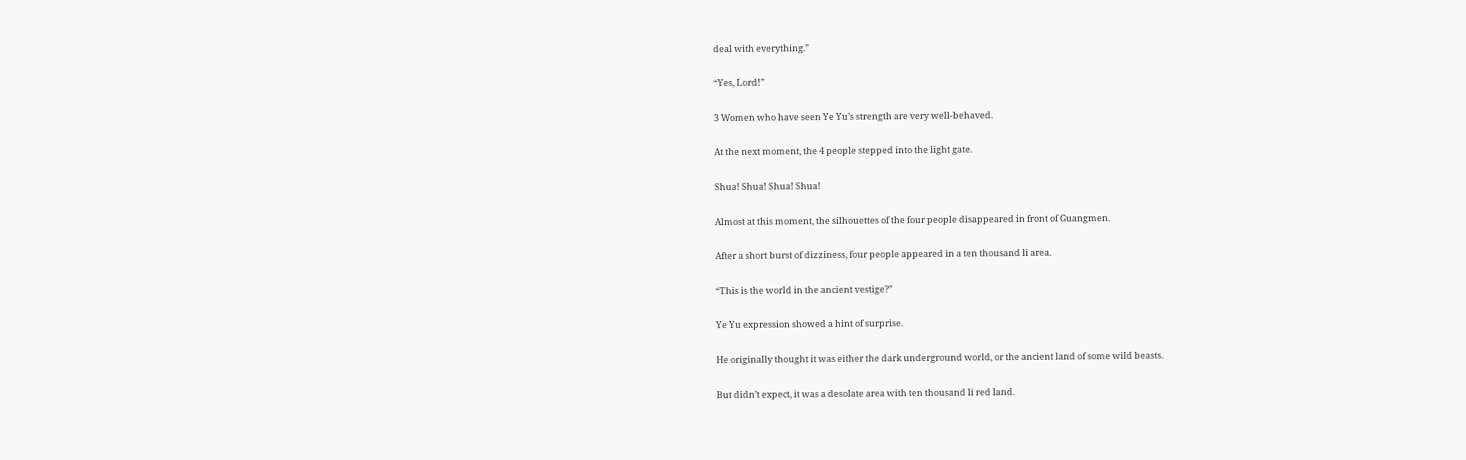deal with everything.”

“Yes, Lord!”

3 Women who have seen Ye Yu’s strength are very well-behaved.

At the next moment, the 4 people stepped into the light gate.

Shua! Shua! Shua! Shua!

Almost at this moment, the silhouettes of the four people disappeared in front of Guangmen.

After a short burst of dizziness, four people appeared in a ten thousand li area.

“This is the world in the ancient vestige?”

Ye Yu expression showed a hint of surprise.

He originally thought it was either the dark underground world, or the ancient land of some wild beasts.

But didn’t expect, it was a desolate area with ten thousand li red land.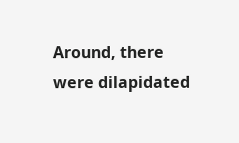Around, there were dilapidated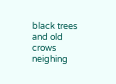black trees and old crows neighing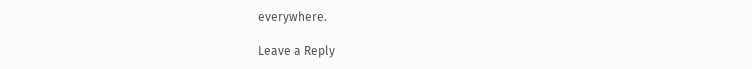everywhere.

Leave a Reply